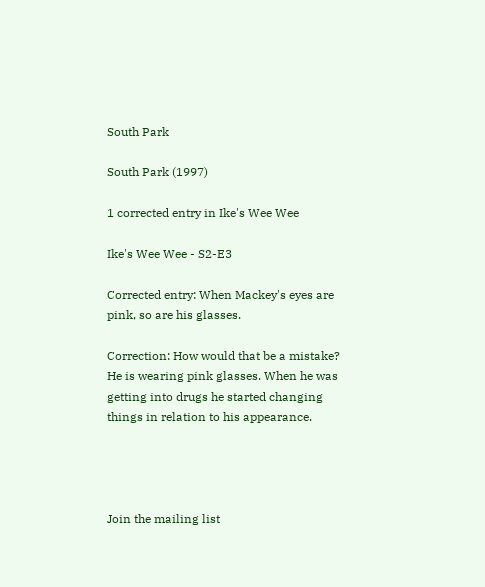South Park

South Park (1997)

1 corrected entry in Ike's Wee Wee

Ike's Wee Wee - S2-E3

Corrected entry: When Mackey's eyes are pink, so are his glasses.

Correction: How would that be a mistake? He is wearing pink glasses. When he was getting into drugs he started changing things in relation to his appearance.




Join the mailing list